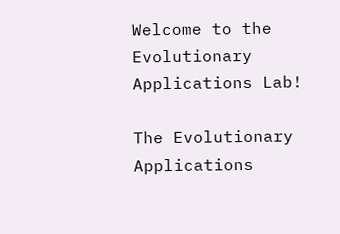Welcome to the Evolutionary Applications Lab!

The Evolutionary Applications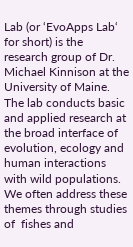Lab (or ‘EvoApps Lab‘ for short) is the research group of Dr. Michael Kinnison at the University of Maine. The lab conducts basic and applied research at the broad interface of evolution, ecology and human interactions with wild populations. We often address these themes through studies of  fishes and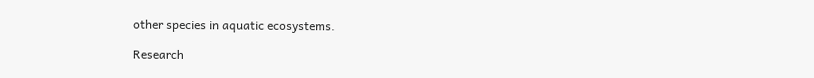other species in aquatic ecosystems.

Research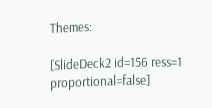Themes:

[SlideDeck2 id=156 ress=1 proportional=false]